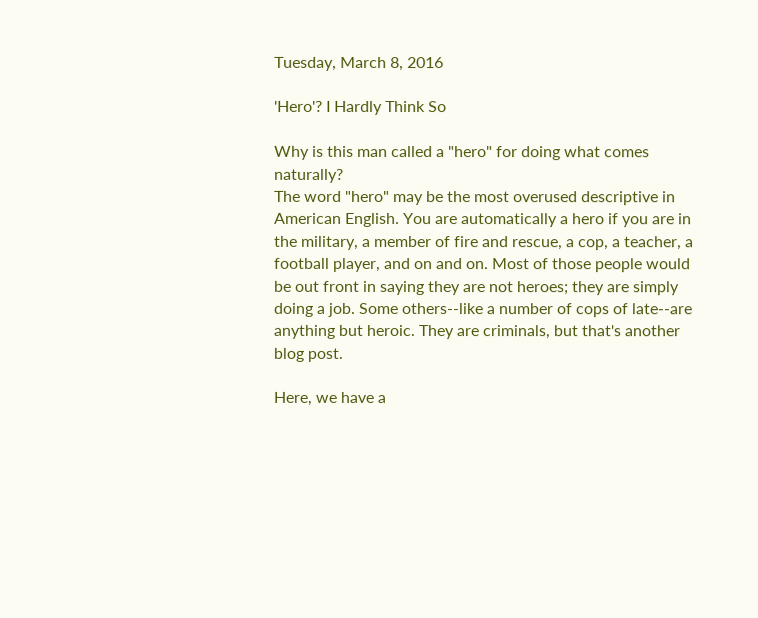Tuesday, March 8, 2016

'Hero'? I Hardly Think So

Why is this man called a "hero" for doing what comes naturally?
The word "hero" may be the most overused descriptive in American English. You are automatically a hero if you are in the military, a member of fire and rescue, a cop, a teacher, a football player, and on and on. Most of those people would be out front in saying they are not heroes; they are simply doing a job. Some others--like a number of cops of late--are anything but heroic. They are criminals, but that's another blog post.

Here, we have a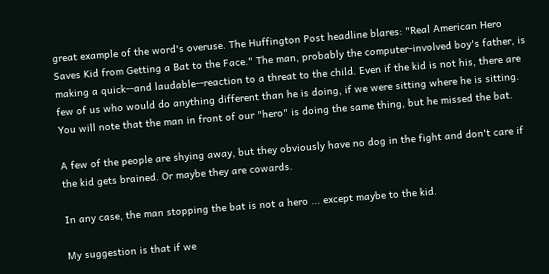great example of the word's overuse. The Huffington Post headline blares: "Real American Hero Saves Kid from Getting a Bat to the Face." The man, probably the computer-involved boy's father, is making a quick--and laudable--reaction to a threat to the child. Even if the kid is not his, there are few of us who would do anything different than he is doing, if we were sitting where he is sitting. You will note that the man in front of our "hero" is doing the same thing, but he missed the bat.

A few of the people are shying away, but they obviously have no dog in the fight and don't care if the kid gets brained. Or maybe they are cowards.

In any case, the man stopping the bat is not a hero ... except maybe to the kid.

My suggestion is that if we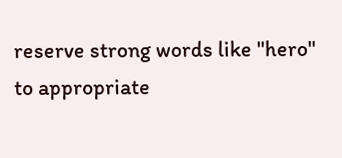reserve strong words like "hero" to appropriate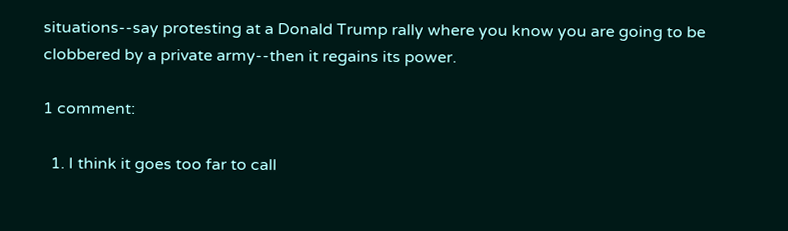situations--say protesting at a Donald Trump rally where you know you are going to be clobbered by a private army--then it regains its power.

1 comment:

  1. I think it goes too far to call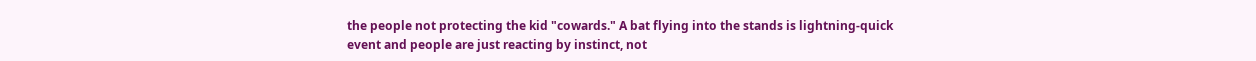the people not protecting the kid "cowards." A bat flying into the stands is lightning-quick event and people are just reacting by instinct, not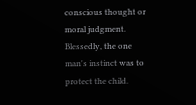conscious thought or moral judgment. Blessedly, the one man's instinct was to protect the child.